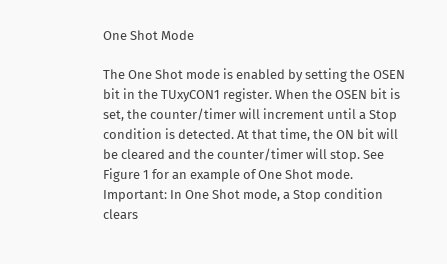One Shot Mode

The One Shot mode is enabled by setting the OSEN bit in the TUxyCON1 register. When the OSEN bit is set, the counter/timer will increment until a Stop condition is detected. At that time, the ON bit will be cleared and the counter/timer will stop. See Figure 1 for an example of One Shot mode.
Important: In One Shot mode, a Stop condition clears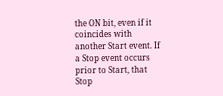the ON bit, even if it coincides with another Start event. If a Stop event occurs prior to Start, that Stop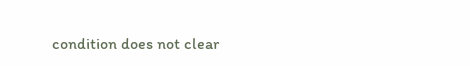condition does not clear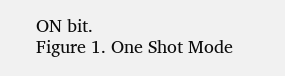ON bit.
Figure 1. One Shot Mode